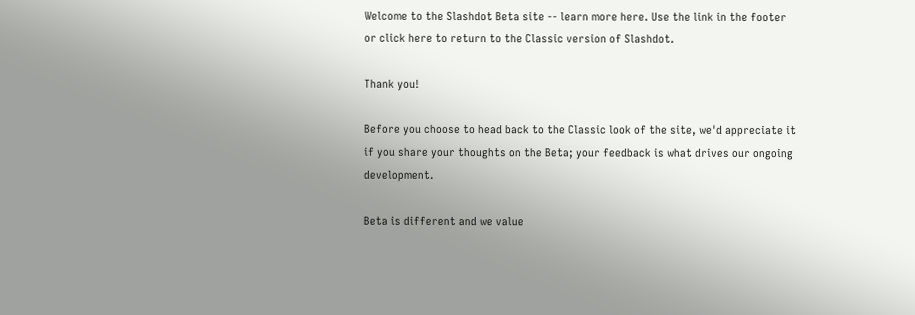Welcome to the Slashdot Beta site -- learn more here. Use the link in the footer or click here to return to the Classic version of Slashdot.

Thank you!

Before you choose to head back to the Classic look of the site, we'd appreciate it if you share your thoughts on the Beta; your feedback is what drives our ongoing development.

Beta is different and we value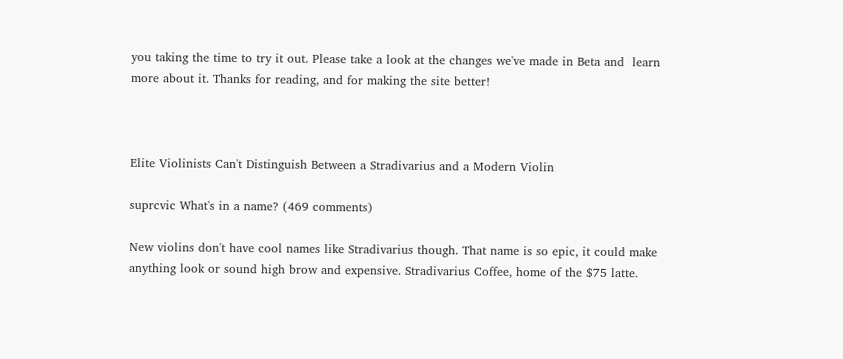you taking the time to try it out. Please take a look at the changes we've made in Beta and  learn more about it. Thanks for reading, and for making the site better!



Elite Violinists Can't Distinguish Between a Stradivarius and a Modern Violin

suprcvic What's in a name? (469 comments)

New violins don't have cool names like Stradivarius though. That name is so epic, it could make anything look or sound high brow and expensive. Stradivarius Coffee, home of the $75 latte.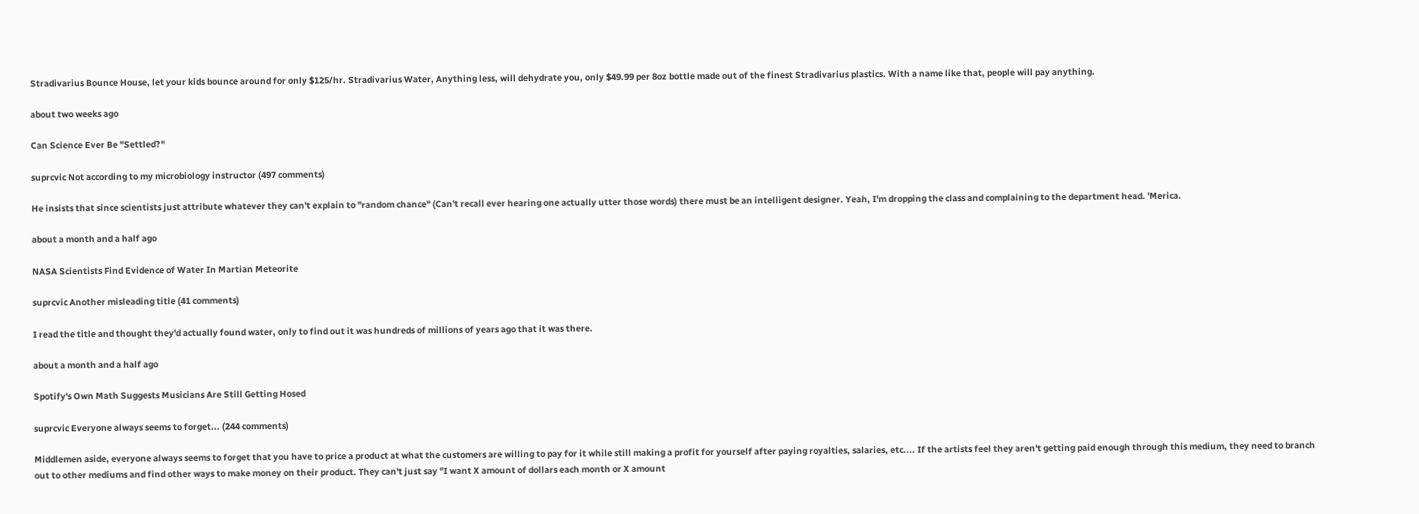Stradivarius Bounce House, let your kids bounce around for only $125/hr. Stradivarius Water, Anything less, will dehydrate you, only $49.99 per 8oz bottle made out of the finest Stradivarius plastics. With a name like that, people will pay anything.

about two weeks ago

Can Science Ever Be "Settled?"

suprcvic Not according to my microbiology instructor (497 comments)

He insists that since scientists just attribute whatever they can't explain to "random chance" (Can't recall ever hearing one actually utter those words) there must be an intelligent designer. Yeah, I'm dropping the class and complaining to the department head. 'Merica.

about a month and a half ago

NASA Scientists Find Evidence of Water In Martian Meteorite

suprcvic Another misleading title (41 comments)

I read the title and thought they'd actually found water, only to find out it was hundreds of millions of years ago that it was there.

about a month and a half ago

Spotify's Own Math Suggests Musicians Are Still Getting Hosed

suprcvic Everyone always seems to forget... (244 comments)

Middlemen aside, everyone always seems to forget that you have to price a product at what the customers are willing to pay for it while still making a profit for yourself after paying royalties, salaries, etc.... If the artists feel they aren't getting paid enough through this medium, they need to branch out to other mediums and find other ways to make money on their product. They can't just say "I want X amount of dollars each month or X amount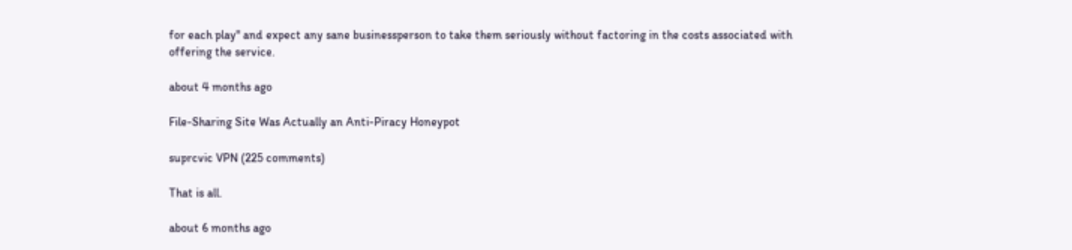for each play" and expect any sane businessperson to take them seriously without factoring in the costs associated with offering the service.

about 4 months ago

File-Sharing Site Was Actually an Anti-Piracy Honeypot

suprcvic VPN (225 comments)

That is all.

about 6 months ago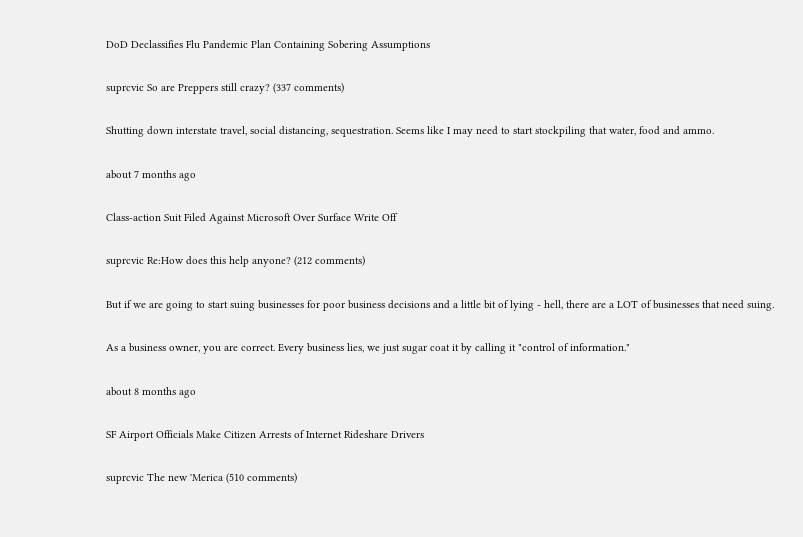DoD Declassifies Flu Pandemic Plan Containing Sobering Assumptions

suprcvic So are Preppers still crazy? (337 comments)

Shutting down interstate travel, social distancing, sequestration. Seems like I may need to start stockpiling that water, food and ammo.

about 7 months ago

Class-action Suit Filed Against Microsoft Over Surface Write Off

suprcvic Re:How does this help anyone? (212 comments)

But if we are going to start suing businesses for poor business decisions and a little bit of lying - hell, there are a LOT of businesses that need suing.

As a business owner, you are correct. Every business lies, we just sugar coat it by calling it "control of information."

about 8 months ago

SF Airport Officials Make Citizen Arrests of Internet Rideshare Drivers

suprcvic The new 'Merica (510 comments)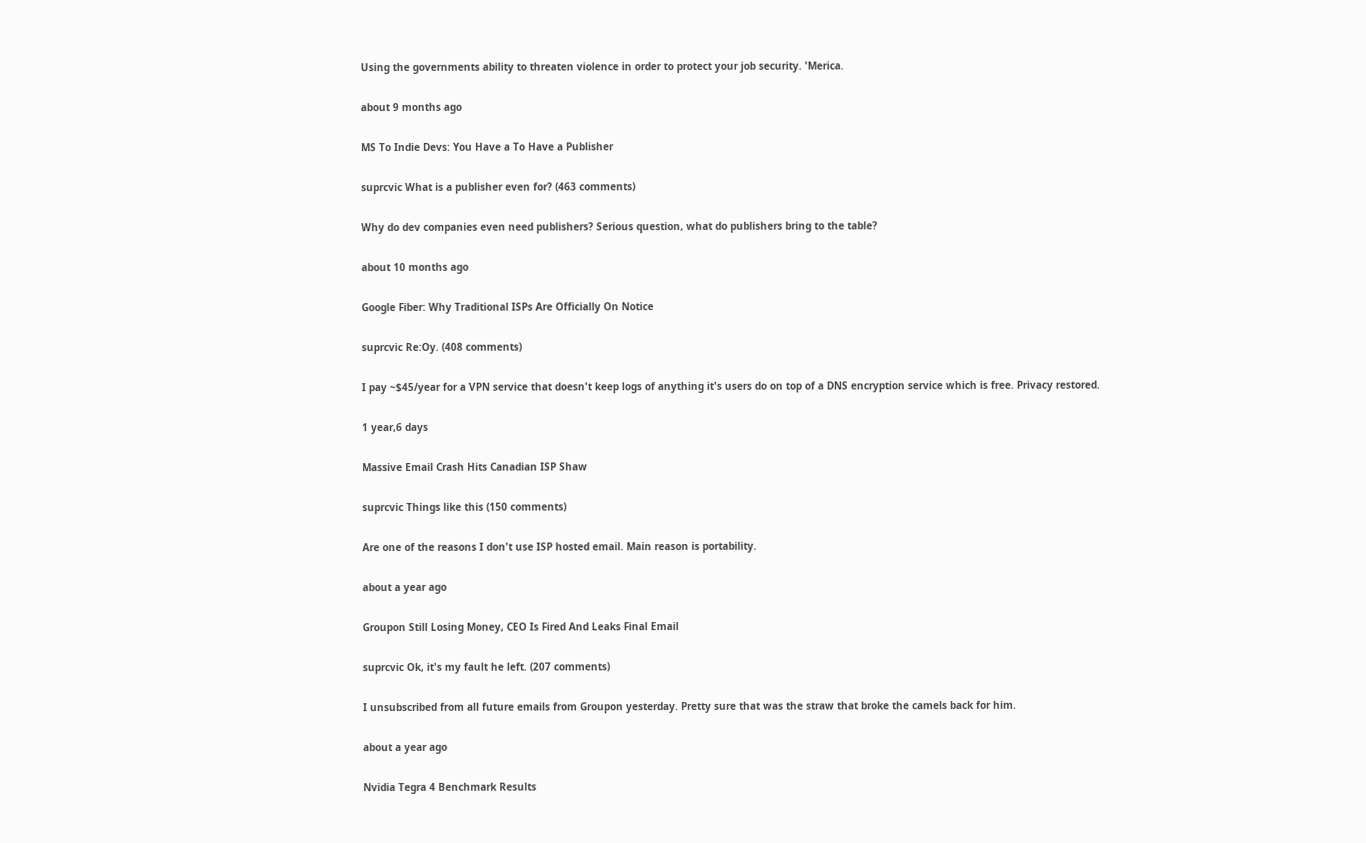Using the governments ability to threaten violence in order to protect your job security. 'Merica.

about 9 months ago

MS To Indie Devs: You Have a To Have a Publisher

suprcvic What is a publisher even for? (463 comments)

Why do dev companies even need publishers? Serious question, what do publishers bring to the table?

about 10 months ago

Google Fiber: Why Traditional ISPs Are Officially On Notice

suprcvic Re:Oy. (408 comments)

I pay ~$45/year for a VPN service that doesn't keep logs of anything it's users do on top of a DNS encryption service which is free. Privacy restored.

1 year,6 days

Massive Email Crash Hits Canadian ISP Shaw

suprcvic Things like this (150 comments)

Are one of the reasons I don't use ISP hosted email. Main reason is portability.

about a year ago

Groupon Still Losing Money, CEO Is Fired And Leaks Final Email

suprcvic Ok, it's my fault he left. (207 comments)

I unsubscribed from all future emails from Groupon yesterday. Pretty sure that was the straw that broke the camels back for him.

about a year ago

Nvidia Tegra 4 Benchmark Results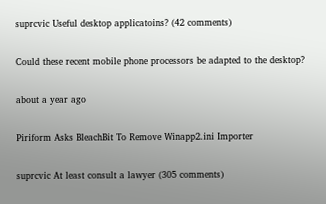suprcvic Useful desktop applicatoins? (42 comments)

Could these recent mobile phone processors be adapted to the desktop?

about a year ago

Piriform Asks BleachBit To Remove Winapp2.ini Importer

suprcvic At least consult a lawyer (305 comments)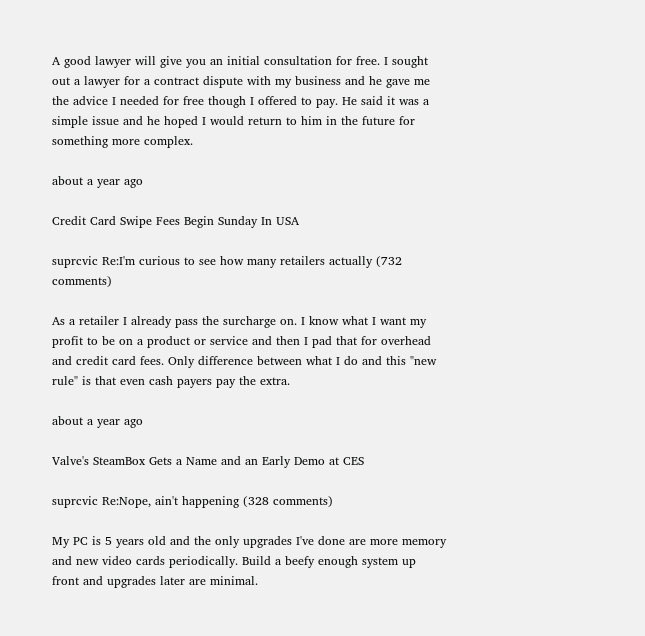A good lawyer will give you an initial consultation for free. I sought out a lawyer for a contract dispute with my business and he gave me the advice I needed for free though I offered to pay. He said it was a simple issue and he hoped I would return to him in the future for something more complex.

about a year ago

Credit Card Swipe Fees Begin Sunday In USA

suprcvic Re:I'm curious to see how many retailers actually (732 comments)

As a retailer I already pass the surcharge on. I know what I want my profit to be on a product or service and then I pad that for overhead and credit card fees. Only difference between what I do and this "new rule" is that even cash payers pay the extra.

about a year ago

Valve's SteamBox Gets a Name and an Early Demo at CES

suprcvic Re:Nope, ain't happening (328 comments)

My PC is 5 years old and the only upgrades I've done are more memory and new video cards periodically. Build a beefy enough system up front and upgrades later are minimal.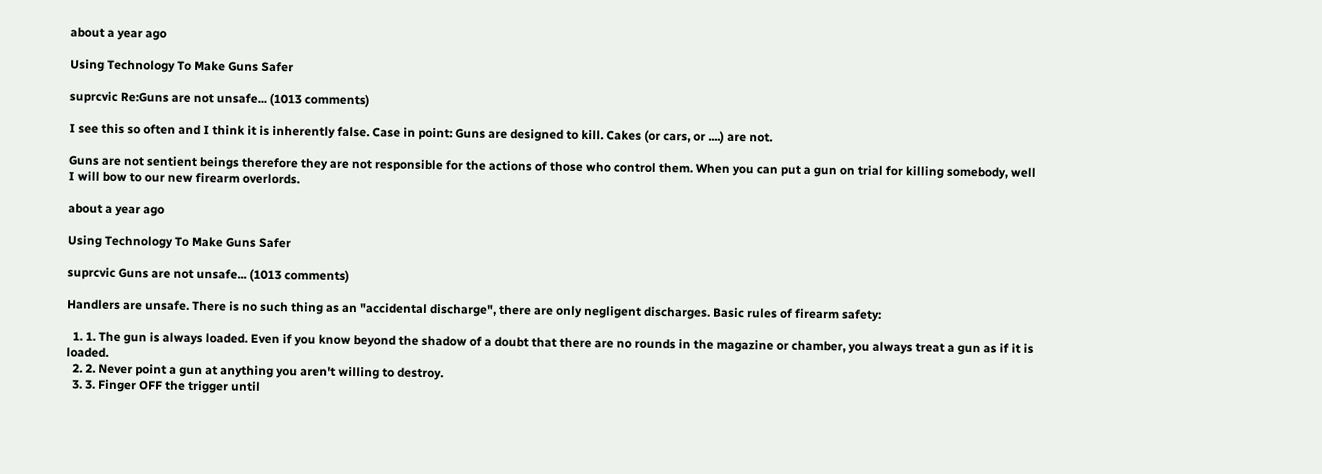about a year ago

Using Technology To Make Guns Safer

suprcvic Re:Guns are not unsafe... (1013 comments)

I see this so often and I think it is inherently false. Case in point: Guns are designed to kill. Cakes (or cars, or ....) are not.

Guns are not sentient beings therefore they are not responsible for the actions of those who control them. When you can put a gun on trial for killing somebody, well I will bow to our new firearm overlords.

about a year ago

Using Technology To Make Guns Safer

suprcvic Guns are not unsafe... (1013 comments)

Handlers are unsafe. There is no such thing as an "accidental discharge", there are only negligent discharges. Basic rules of firearm safety:

  1. 1. The gun is always loaded. Even if you know beyond the shadow of a doubt that there are no rounds in the magazine or chamber, you always treat a gun as if it is loaded.
  2. 2. Never point a gun at anything you aren't willing to destroy.
  3. 3. Finger OFF the trigger until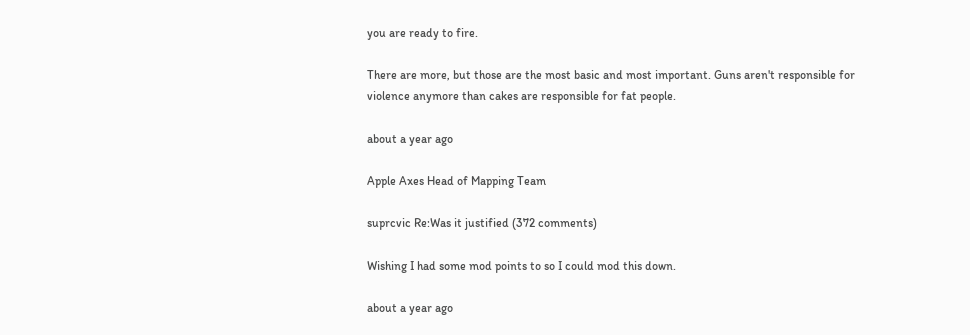you are ready to fire.

There are more, but those are the most basic and most important. Guns aren't responsible for violence anymore than cakes are responsible for fat people.

about a year ago

Apple Axes Head of Mapping Team

suprcvic Re:Was it justified (372 comments)

Wishing I had some mod points to so I could mod this down.

about a year ago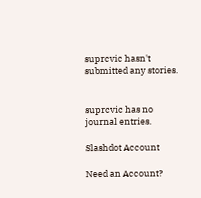suprcvic hasn't submitted any stories.


suprcvic has no journal entries.

Slashdot Account

Need an Account?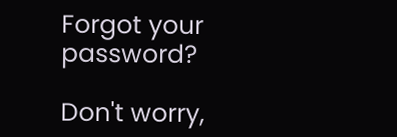Forgot your password?

Don't worry,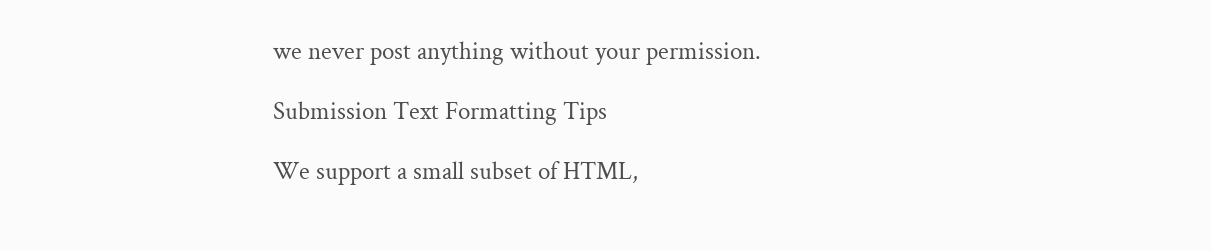we never post anything without your permission.

Submission Text Formatting Tips

We support a small subset of HTML,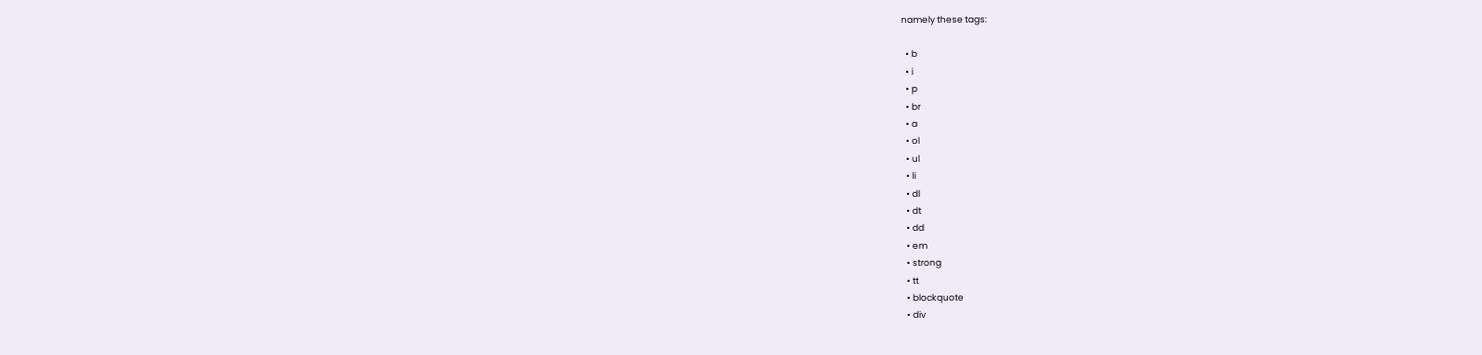namely these tags:

  • b
  • i
  • p
  • br
  • a
  • ol
  • ul
  • li
  • dl
  • dt
  • dd
  • em
  • strong
  • tt
  • blockquote
  • div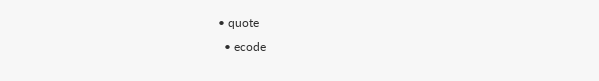• quote
  • ecode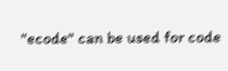"ecode" can be used for code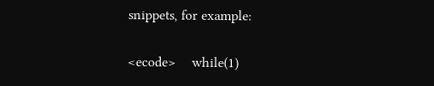snippets, for example:

<ecode>    while(1)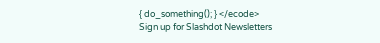{ do_something(); } </ecode>
Sign up for Slashdot Newsletters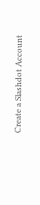Create a Slashdot Account